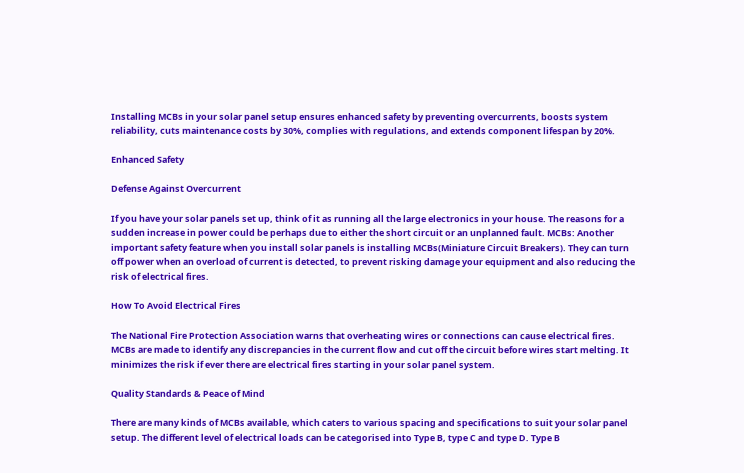Installing MCBs in your solar panel setup ensures enhanced safety by preventing overcurrents, boosts system reliability, cuts maintenance costs by 30%, complies with regulations, and extends component lifespan by 20%.

Enhanced Safety

Defense Against Overcurrent

If you have your solar panels set up, think of it as running all the large electronics in your house. The reasons for a sudden increase in power could be perhaps due to either the short circuit or an unplanned fault. MCBs: Another important safety feature when you install solar panels is installing MCBs(Miniature Circuit Breakers). They can turn off power when an overload of current is detected, to prevent risking damage your equipment and also reducing the risk of electrical fires.

How To Avoid Electrical Fires

The National Fire Protection Association warns that overheating wires or connections can cause electrical fires. MCBs are made to identify any discrepancies in the current flow and cut off the circuit before wires start melting. It minimizes the risk if ever there are electrical fires starting in your solar panel system.

Quality Standards & Peace of Mind

There are many kinds of MCBs available, which caters to various spacing and specifications to suit your solar panel setup. The different level of electrical loads can be categorised into Type B, type C and type D. Type B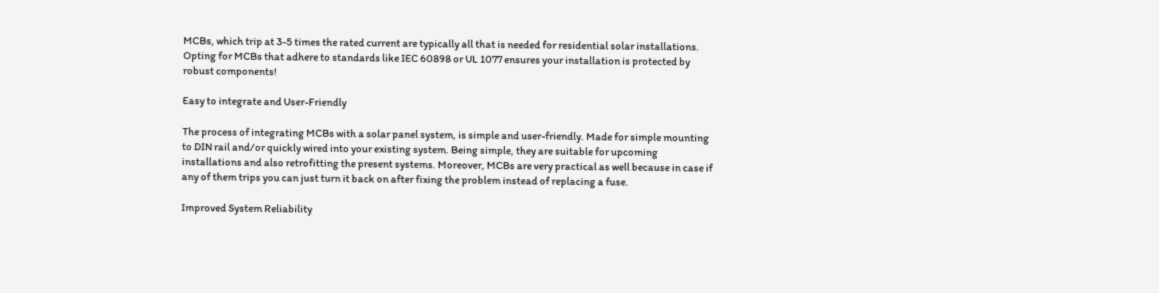MCBs, which trip at 3-5 times the rated current are typically all that is needed for residential solar installations. Opting for MCBs that adhere to standards like IEC 60898 or UL 1077 ensures your installation is protected by robust components!

Easy to integrate and User-Friendly

The process of integrating MCBs with a solar panel system, is simple and user-friendly. Made for simple mounting to DIN rail and/or quickly wired into your existing system. Being simple, they are suitable for upcoming installations and also retrofitting the present systems. Moreover, MCBs are very practical as well because in case if any of them trips you can just turn it back on after fixing the problem instead of replacing a fuse.

Improved System Reliability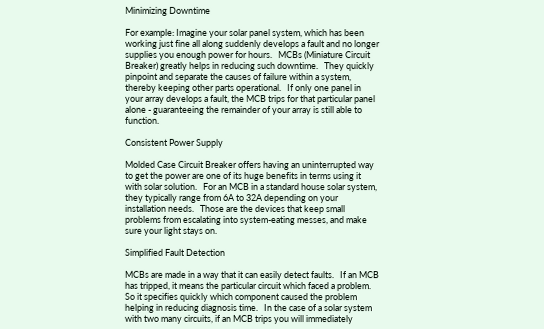Minimizing Downtime

For example: Imagine your solar panel system, which has been working just fine all along suddenly develops a fault and no longer supplies you enough power for hours.   MCBs (Miniature Circuit Breaker) greatly helps in reducing such downtime.   They quickly pinpoint and separate the causes of failure within a system, thereby keeping other parts operational.   If only one panel in your array develops a fault, the MCB trips for that particular panel alone - guaranteeing the remainder of your array is still able to function.

Consistent Power Supply

Molded Case Circuit Breaker offers having an uninterrupted way to get the power are one of its huge benefits in terms using it with solar solution.   For an MCB in a standard house solar system, they typically range from 6A to 32A depending on your installation needs.   Those are the devices that keep small problems from escalating into system-eating messes, and make sure your light stays on.

Simplified Fault Detection

MCBs are made in a way that it can easily detect faults.   If an MCB has tripped, it means the particular circuit which faced a problem.   So it specifies quickly which component caused the problem helping in reducing diagnosis time.   In the case of a solar system with two many circuits, if an MCB trips you will immediately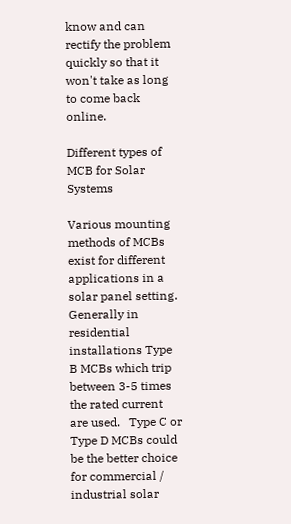know and can rectify the problem quickly so that it won't take as long to come back online.

Different types of MCB for Solar Systems

Various mounting methods of MCBs exist for different applications in a solar panel setting.   Generally in residential installations Type B MCBs which trip between 3-5 times the rated current are used.   Type C or Type D MCBs could be the better choice for commercial / industrial solar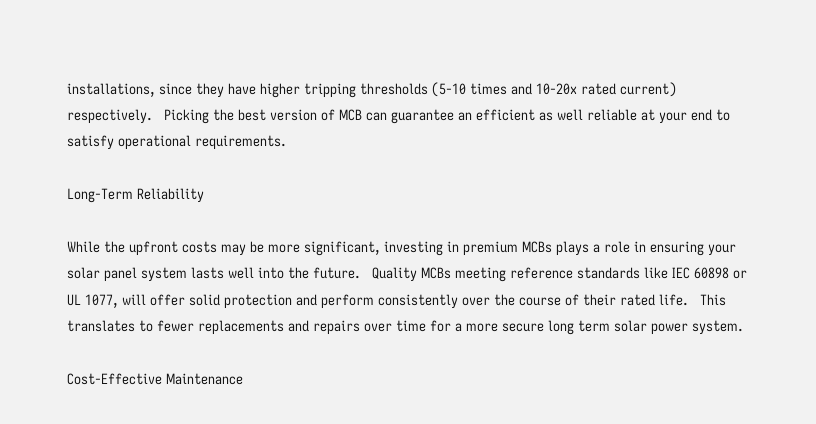installations, since they have higher tripping thresholds (5-10 times and 10-20x rated current) respectively.   Picking the best version of MCB can guarantee an efficient as well reliable at your end to satisfy operational requirements.

Long-Term Reliability

While the upfront costs may be more significant, investing in premium MCBs plays a role in ensuring your solar panel system lasts well into the future.   Quality MCBs meeting reference standards like IEC 60898 or UL 1077, will offer solid protection and perform consistently over the course of their rated life.   This translates to fewer replacements and repairs over time for a more secure long term solar power system.

Cost-Effective Maintenance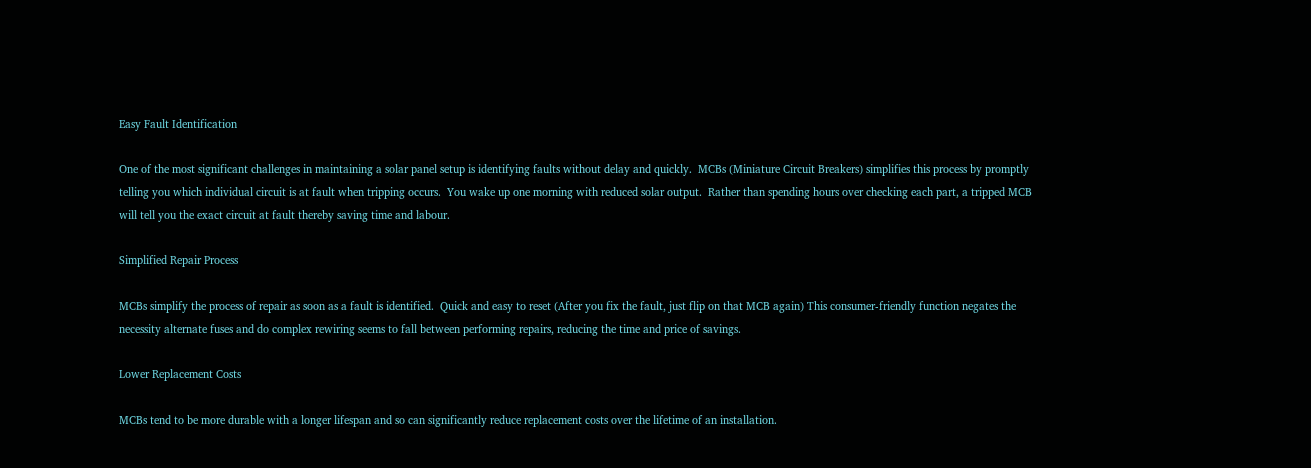Easy Fault Identification

One of the most significant challenges in maintaining a solar panel setup is identifying faults without delay and quickly.  MCBs (Miniature Circuit Breakers) simplifies this process by promptly telling you which individual circuit is at fault when tripping occurs.  You wake up one morning with reduced solar output.  Rather than spending hours over checking each part, a tripped MCB will tell you the exact circuit at fault thereby saving time and labour.

Simplified Repair Process

MCBs simplify the process of repair as soon as a fault is identified.  Quick and easy to reset (After you fix the fault, just flip on that MCB again) This consumer-friendly function negates the necessity alternate fuses and do complex rewiring seems to fall between performing repairs, reducing the time and price of savings.

Lower Replacement Costs

MCBs tend to be more durable with a longer lifespan and so can significantly reduce replacement costs over the lifetime of an installation.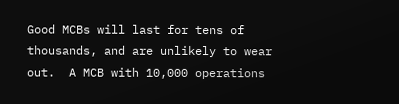Good MCBs will last for tens of thousands, and are unlikely to wear out.  A MCB with 10,000 operations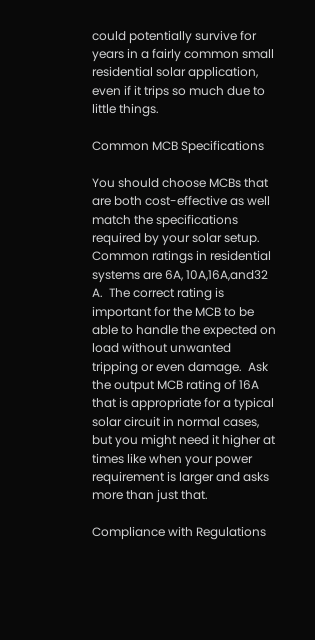could potentially survive for years in a fairly common small residential solar application, even if it trips so much due to little things.

Common MCB Specifications

You should choose MCBs that are both cost-effective as well match the specifications required by your solar setup.  Common ratings in residential systems are 6A, 10A,16A,and32 A.  The correct rating is important for the MCB to be able to handle the expected on load without unwanted tripping or even damage.  Ask the output MCB rating of 16A that is appropriate for a typical solar circuit in normal cases, but you might need it higher at times like when your power requirement is larger and asks more than just that.

Compliance with Regulations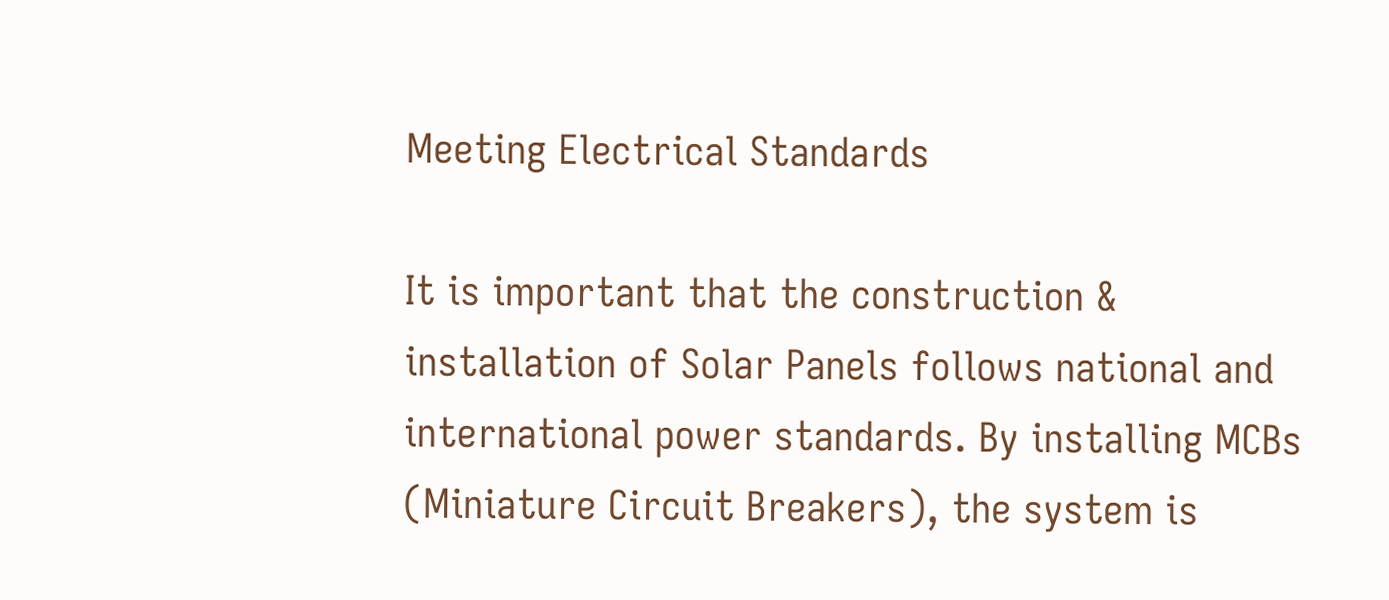Meeting Electrical Standards

It is important that the construction & installation of Solar Panels follows national and international power standards. By installing MCBs (Miniature Circuit Breakers), the system is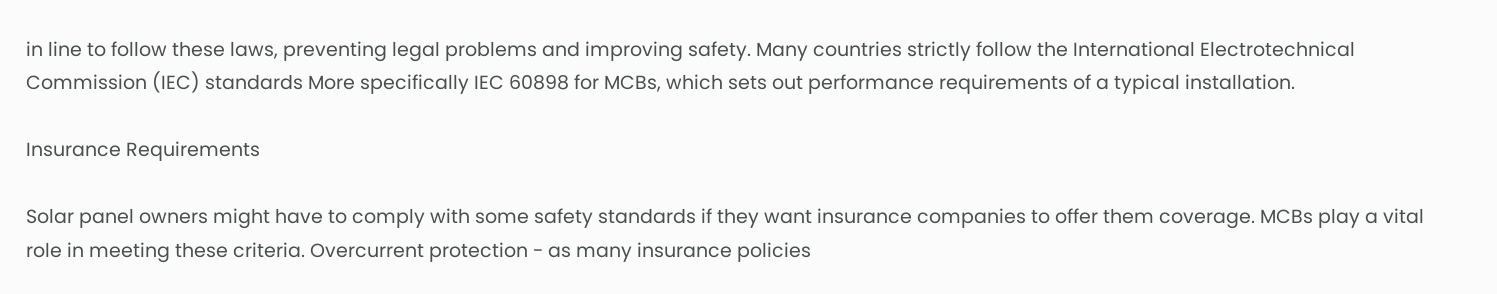in line to follow these laws, preventing legal problems and improving safety. Many countries strictly follow the International Electrotechnical Commission (IEC) standards More specifically IEC 60898 for MCBs, which sets out performance requirements of a typical installation.

Insurance Requirements

Solar panel owners might have to comply with some safety standards if they want insurance companies to offer them coverage. MCBs play a vital role in meeting these criteria. Overcurrent protection - as many insurance policies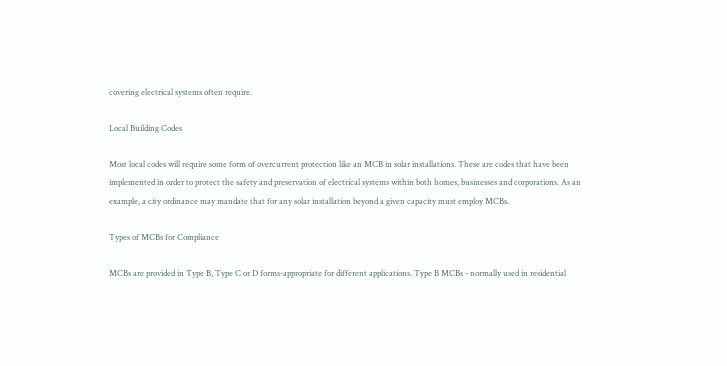covering electrical systems often require.

Local Building Codes

Most local codes will require some form of overcurrent protection like an MCB in solar installations. These are codes that have been implemented in order to protect the safety and preservation of electrical systems within both homes, businesses and corporations. As an example, a city ordinance may mandate that for any solar installation beyond a given capacity must employ MCBs.

Types of MCBs for Compliance

MCBs are provided in Type B, Type C or D forms-appropriate for different applications. Type B MCBs - normally used in residential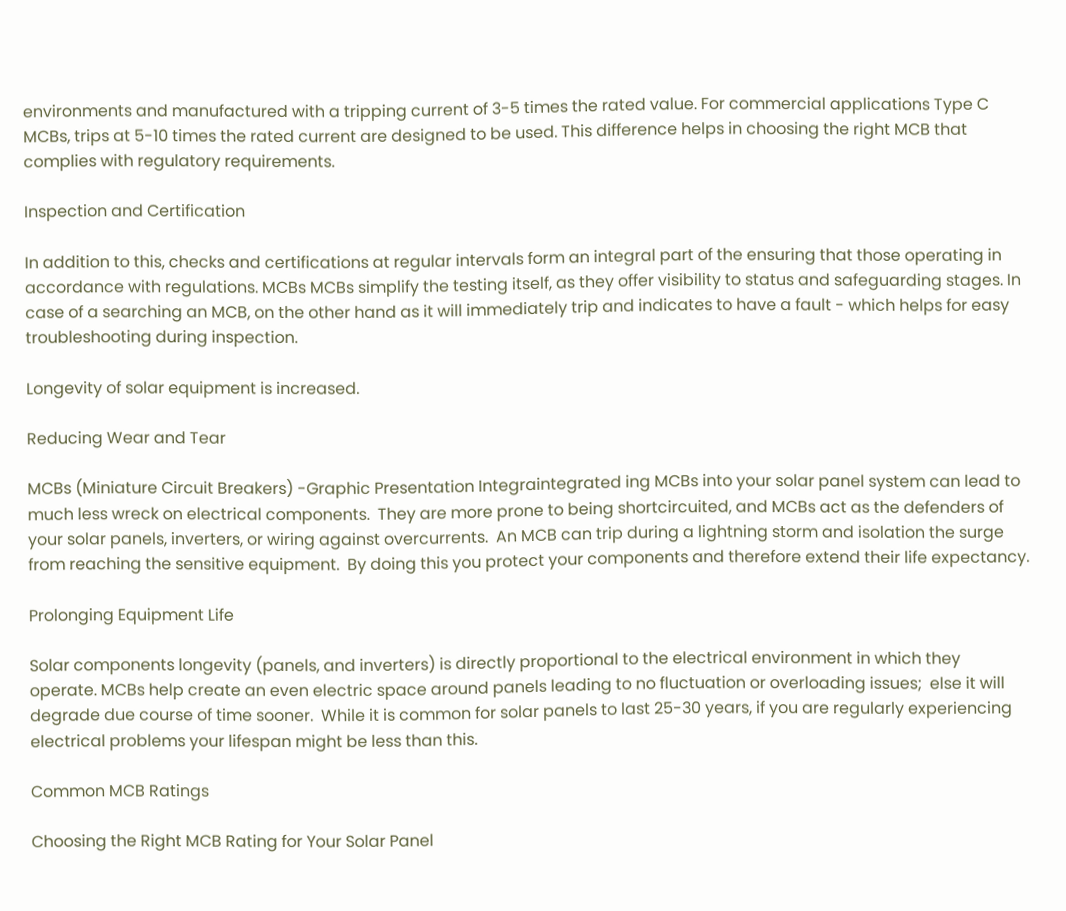environments and manufactured with a tripping current of 3-5 times the rated value. For commercial applications Type C MCBs, trips at 5-10 times the rated current are designed to be used. This difference helps in choosing the right MCB that complies with regulatory requirements.

Inspection and Certification

In addition to this, checks and certifications at regular intervals form an integral part of the ensuring that those operating in accordance with regulations. MCBs MCBs simplify the testing itself, as they offer visibility to status and safeguarding stages. In case of a searching an MCB, on the other hand as it will immediately trip and indicates to have a fault - which helps for easy troubleshooting during inspection.

Longevity of solar equipment is increased.

Reducing Wear and Tear

MCBs (Miniature Circuit Breakers) -Graphic Presentation Integraintegrated ing MCBs into your solar panel system can lead to much less wreck on electrical components.  They are more prone to being shortcircuited, and MCBs act as the defenders of your solar panels, inverters, or wiring against overcurrents.  An MCB can trip during a lightning storm and isolation the surge from reaching the sensitive equipment.  By doing this you protect your components and therefore extend their life expectancy.

Prolonging Equipment Life

Solar components longevity (panels, and inverters) is directly proportional to the electrical environment in which they operate. MCBs help create an even electric space around panels leading to no fluctuation or overloading issues;  else it will degrade due course of time sooner.  While it is common for solar panels to last 25-30 years, if you are regularly experiencing electrical problems your lifespan might be less than this.

Common MCB Ratings

Choosing the Right MCB Rating for Your Solar Panel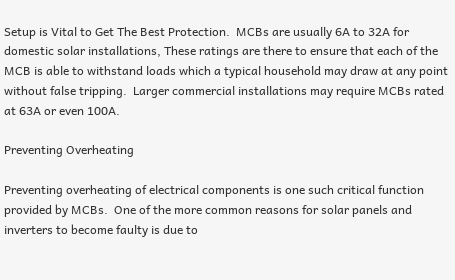Setup is Vital to Get The Best Protection.  MCBs are usually 6A to 32A for domestic solar installations, These ratings are there to ensure that each of the MCB is able to withstand loads which a typical household may draw at any point without false tripping.  Larger commercial installations may require MCBs rated at 63A or even 100A.

Preventing Overheating

Preventing overheating of electrical components is one such critical function provided by MCBs.  One of the more common reasons for solar panels and inverters to become faulty is due to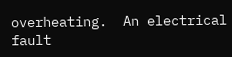overheating.  An electrical fault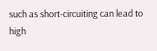such as short-circuiting can lead to high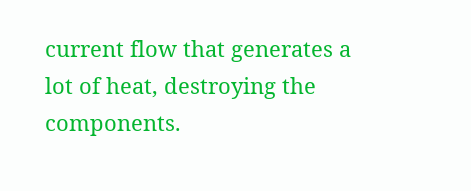current flow that generates a lot of heat, destroying the components.